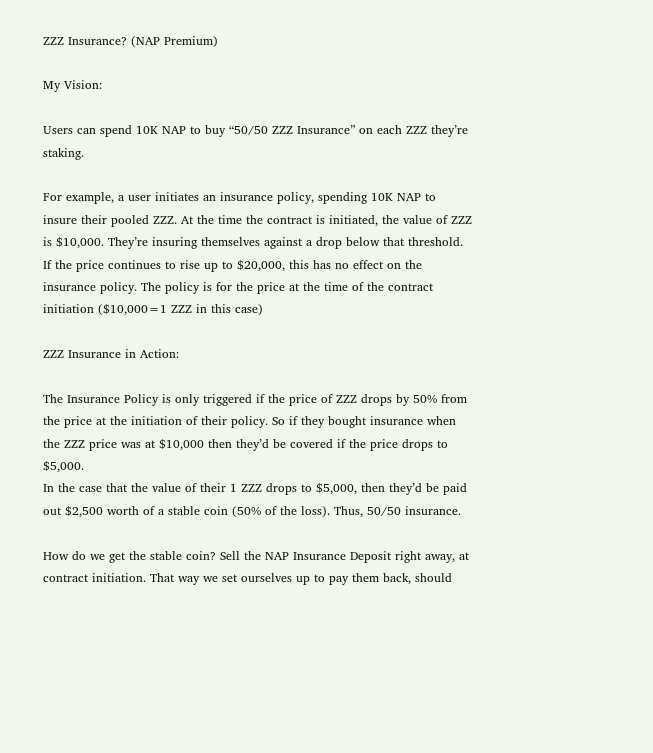ZZZ Insurance? (NAP Premium)

My Vision:

Users can spend 10K NAP to buy “50/50 ZZZ Insurance” on each ZZZ they’re staking.

For example, a user initiates an insurance policy, spending 10K NAP to insure their pooled ZZZ. At the time the contract is initiated, the value of ZZZ is $10,000. They’re insuring themselves against a drop below that threshold. If the price continues to rise up to $20,000, this has no effect on the insurance policy. The policy is for the price at the time of the contract initiation ($10,000=1 ZZZ in this case)

ZZZ Insurance in Action:

The Insurance Policy is only triggered if the price of ZZZ drops by 50% from the price at the initiation of their policy. So if they bought insurance when the ZZZ price was at $10,000 then they’d be covered if the price drops to $5,000.
In the case that the value of their 1 ZZZ drops to $5,000, then they’d be paid out $2,500 worth of a stable coin (50% of the loss). Thus, 50/50 insurance.

How do we get the stable coin? Sell the NAP Insurance Deposit right away, at contract initiation. That way we set ourselves up to pay them back, should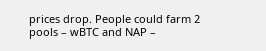prices drop. People could farm 2 pools – wBTC and NAP –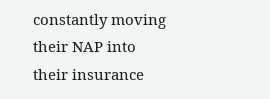constantly moving their NAP into their insurance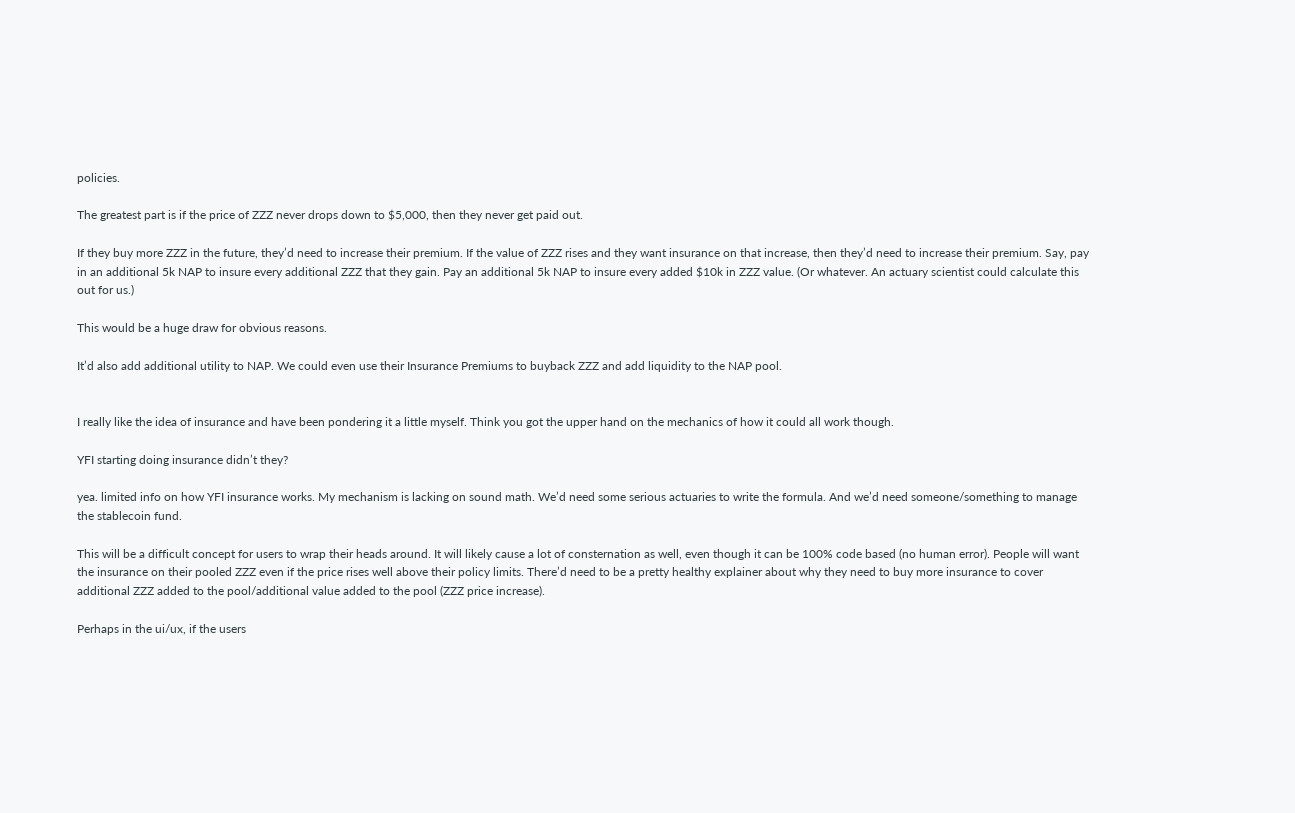policies.

The greatest part is if the price of ZZZ never drops down to $5,000, then they never get paid out.

If they buy more ZZZ in the future, they’d need to increase their premium. If the value of ZZZ rises and they want insurance on that increase, then they’d need to increase their premium. Say, pay in an additional 5k NAP to insure every additional ZZZ that they gain. Pay an additional 5k NAP to insure every added $10k in ZZZ value. (Or whatever. An actuary scientist could calculate this out for us.)

This would be a huge draw for obvious reasons.

It’d also add additional utility to NAP. We could even use their Insurance Premiums to buyback ZZZ and add liquidity to the NAP pool.


I really like the idea of insurance and have been pondering it a little myself. Think you got the upper hand on the mechanics of how it could all work though.

YFI starting doing insurance didn’t they?

yea. limited info on how YFI insurance works. My mechanism is lacking on sound math. We’d need some serious actuaries to write the formula. And we’d need someone/something to manage the stablecoin fund.

This will be a difficult concept for users to wrap their heads around. It will likely cause a lot of consternation as well, even though it can be 100% code based (no human error). People will want the insurance on their pooled ZZZ even if the price rises well above their policy limits. There’d need to be a pretty healthy explainer about why they need to buy more insurance to cover additional ZZZ added to the pool/additional value added to the pool (ZZZ price increase).

Perhaps in the ui/ux, if the users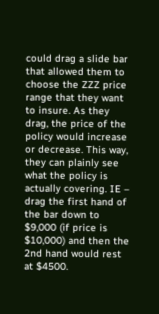could drag a slide bar that allowed them to choose the ZZZ price range that they want to insure. As they drag, the price of the policy would increase or decrease. This way, they can plainly see what the policy is actually covering. IE – drag the first hand of the bar down to $9,000 (if price is $10,000) and then the 2nd hand would rest at $4500.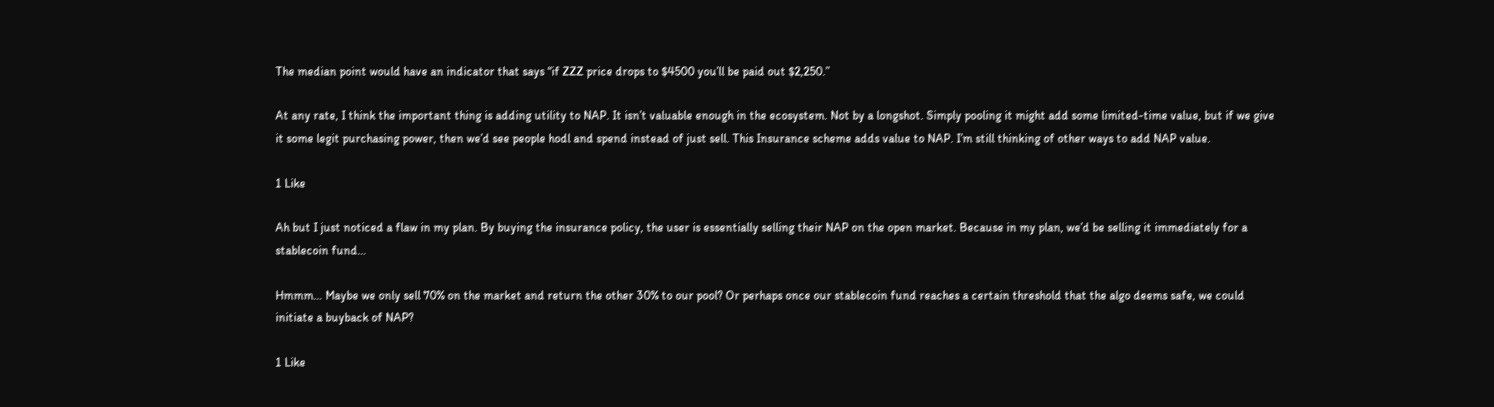The median point would have an indicator that says “if ZZZ price drops to $4500 you’ll be paid out $2,250.”

At any rate, I think the important thing is adding utility to NAP. It isn’t valuable enough in the ecosystem. Not by a longshot. Simply pooling it might add some limited-time value, but if we give it some legit purchasing power, then we’d see people hodl and spend instead of just sell. This Insurance scheme adds value to NAP. I’m still thinking of other ways to add NAP value.

1 Like

Ah but I just noticed a flaw in my plan. By buying the insurance policy, the user is essentially selling their NAP on the open market. Because in my plan, we’d be selling it immediately for a stablecoin fund…

Hmmm… Maybe we only sell 70% on the market and return the other 30% to our pool? Or perhaps once our stablecoin fund reaches a certain threshold that the algo deems safe, we could initiate a buyback of NAP?

1 Like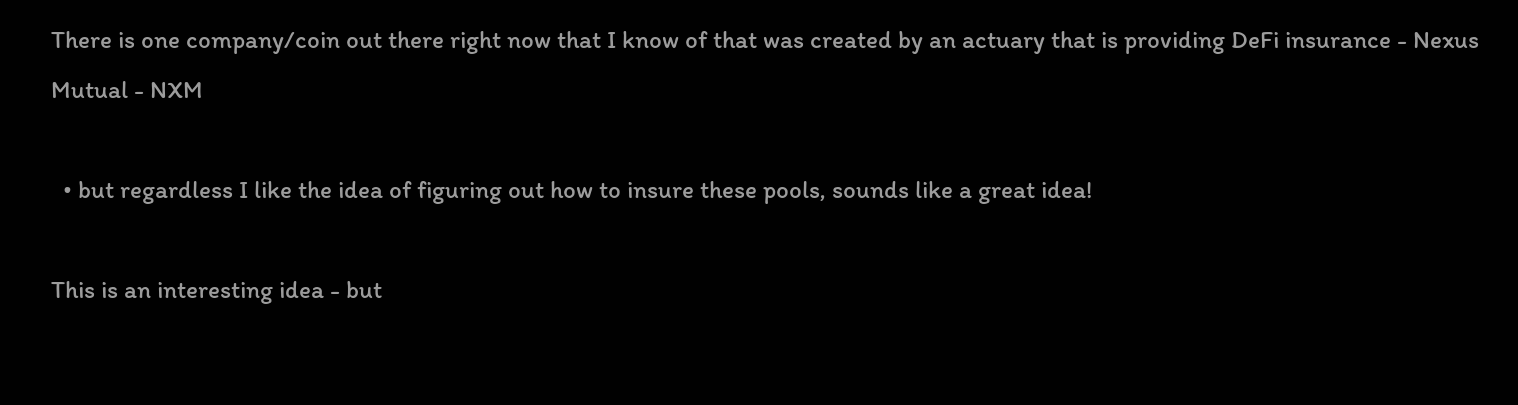There is one company/coin out there right now that I know of that was created by an actuary that is providing DeFi insurance - Nexus Mutual - NXM

  • but regardless I like the idea of figuring out how to insure these pools, sounds like a great idea!

This is an interesting idea - but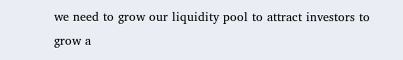we need to grow our liquidity pool to attract investors to grow a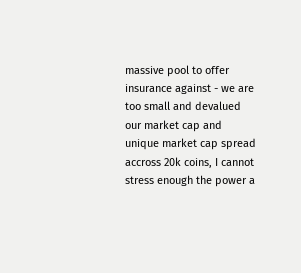massive pool to offer insurance against - we are too small and devalued our market cap and unique market cap spread accross 20k coins, I cannot stress enough the power a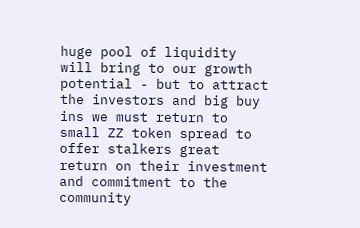huge pool of liquidity will bring to our growth potential - but to attract the investors and big buy ins we must return to small ZZ token spread to offer stalkers great return on their investment and commitment to the community